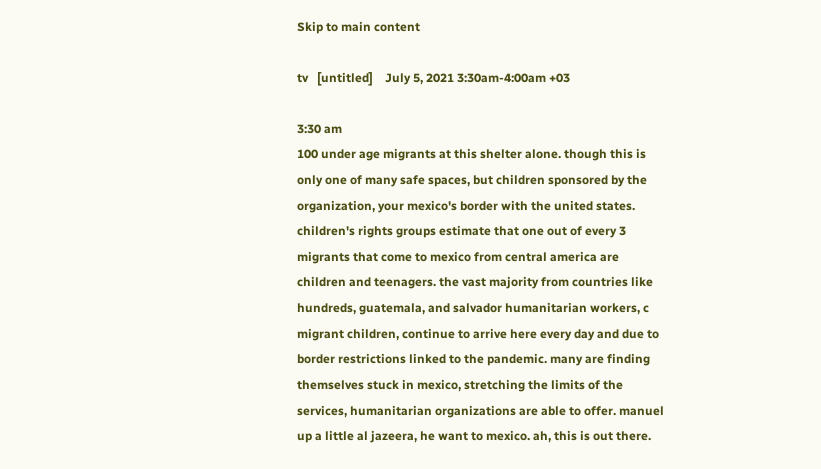Skip to main content

tv   [untitled]    July 5, 2021 3:30am-4:00am +03

3:30 am
100 under age migrants at this shelter alone. though this is only one of many safe spaces, but children sponsored by the organization, your mexico's border with the united states. children's rights groups estimate that one out of every 3 migrants that come to mexico from central america are children and teenagers. the vast majority from countries like hundreds, guatemala, and salvador humanitarian workers, c migrant children, continue to arrive here every day and due to border restrictions linked to the pandemic. many are finding themselves stuck in mexico, stretching the limits of the services, humanitarian organizations are able to offer. manuel up a little al jazeera, he want to mexico. ah, this is out there.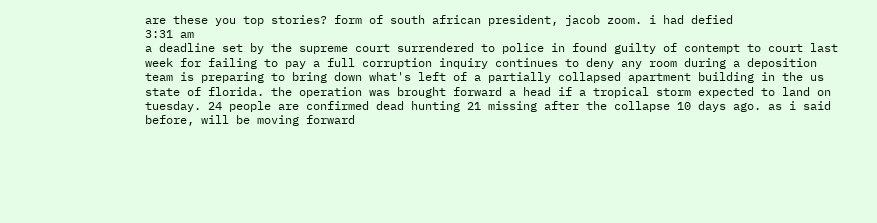are these you top stories? form of south african president, jacob zoom. i had defied
3:31 am
a deadline set by the supreme court surrendered to police in found guilty of contempt to court last week for failing to pay a full corruption inquiry continues to deny any room during a deposition team is preparing to bring down what's left of a partially collapsed apartment building in the us state of florida. the operation was brought forward a head if a tropical storm expected to land on tuesday. 24 people are confirmed dead hunting 21 missing after the collapse 10 days ago. as i said before, will be moving forward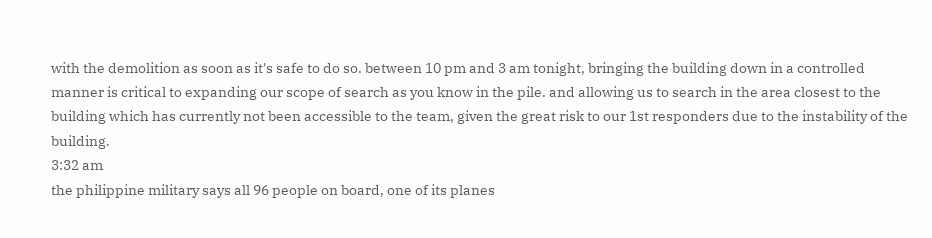with the demolition as soon as it's safe to do so. between 10 pm and 3 am tonight, bringing the building down in a controlled manner is critical to expanding our scope of search as you know in the pile. and allowing us to search in the area closest to the building which has currently not been accessible to the team, given the great risk to our 1st responders due to the instability of the building.
3:32 am
the philippine military says all 96 people on board, one of its planes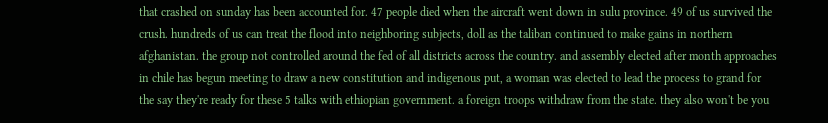that crashed on sunday has been accounted for. 47 people died when the aircraft went down in sulu province. 49 of us survived the crush. hundreds of us can treat the flood into neighboring subjects, doll as the taliban continued to make gains in northern afghanistan. the group not controlled around the fed of all districts across the country. and assembly elected after month approaches in chile has begun meeting to draw a new constitution and indigenous put, a woman was elected to lead the process to grand for the say they're ready for these 5 talks with ethiopian government. a foreign troops withdraw from the state. they also won't be you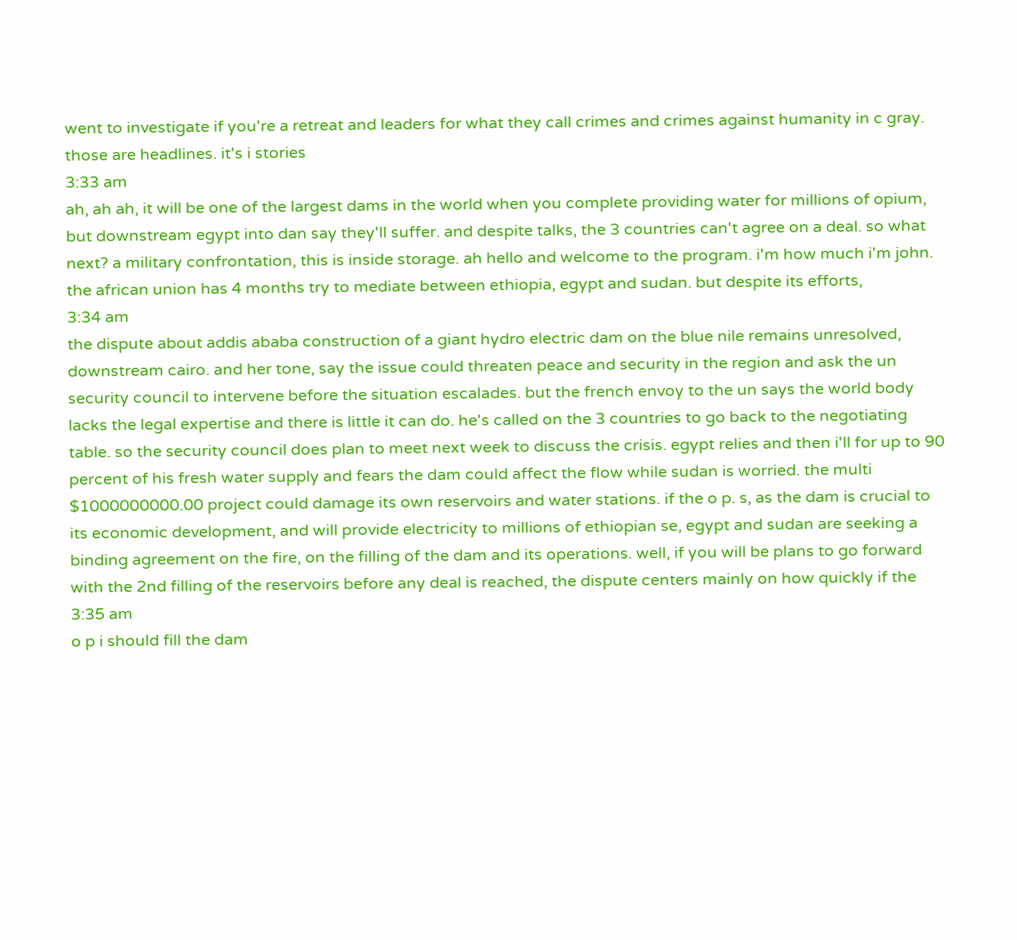went to investigate if you're a retreat and leaders for what they call crimes and crimes against humanity in c gray. those are headlines. it's i stories
3:33 am
ah, ah ah, it will be one of the largest dams in the world when you complete providing water for millions of opium, but downstream egypt into dan say they'll suffer. and despite talks, the 3 countries can't agree on a deal. so what next? a military confrontation, this is inside storage. ah hello and welcome to the program. i'm how much i'm john. the african union has 4 months try to mediate between ethiopia, egypt and sudan. but despite its efforts,
3:34 am
the dispute about addis ababa construction of a giant hydro electric dam on the blue nile remains unresolved, downstream cairo. and her tone, say the issue could threaten peace and security in the region and ask the un security council to intervene before the situation escalades. but the french envoy to the un says the world body lacks the legal expertise and there is little it can do. he's called on the 3 countries to go back to the negotiating table. so the security council does plan to meet next week to discuss the crisis. egypt relies and then i'll for up to 90 percent of his fresh water supply and fears the dam could affect the flow while sudan is worried. the multi $1000000000.00 project could damage its own reservoirs and water stations. if the o p. s, as the dam is crucial to its economic development, and will provide electricity to millions of ethiopian se, egypt and sudan are seeking a binding agreement on the fire, on the filling of the dam and its operations. well, if you will be plans to go forward with the 2nd filling of the reservoirs before any deal is reached, the dispute centers mainly on how quickly if the
3:35 am
o p i should fill the dam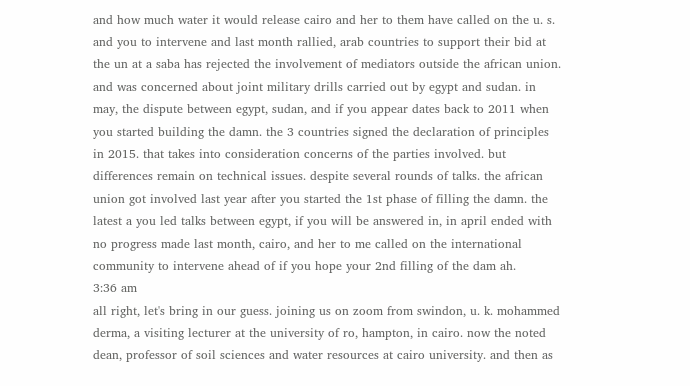and how much water it would release cairo and her to them have called on the u. s. and you to intervene and last month rallied, arab countries to support their bid at the un at a saba has rejected the involvement of mediators outside the african union. and was concerned about joint military drills carried out by egypt and sudan. in may, the dispute between egypt, sudan, and if you appear dates back to 2011 when you started building the damn. the 3 countries signed the declaration of principles in 2015. that takes into consideration concerns of the parties involved. but differences remain on technical issues. despite several rounds of talks. the african union got involved last year after you started the 1st phase of filling the damn. the latest a you led talks between egypt, if you will be answered in, in april ended with no progress made last month, cairo, and her to me called on the international community to intervene ahead of if you hope your 2nd filling of the dam ah.
3:36 am
all right, let's bring in our guess. joining us on zoom from swindon, u. k. mohammed derma, a visiting lecturer at the university of ro, hampton, in cairo. now the noted dean, professor of soil sciences and water resources at cairo university. and then as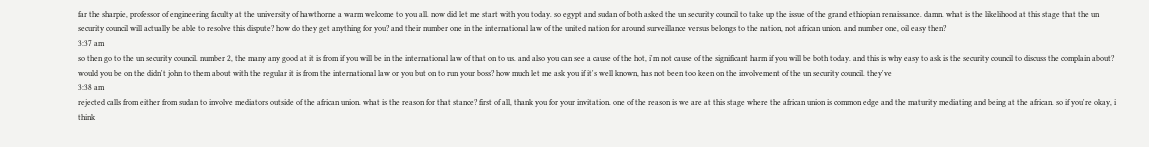far the sharpie, professor of engineering faculty at the university of hawthorne a warm welcome to you all. now did let me start with you today. so egypt and sudan of both asked the un security council to take up the issue of the grand ethiopian renaissance. damn. what is the likelihood at this stage that the un security council will actually be able to resolve this dispute? how do they get anything for you? and their number one in the international law of the united nation for around surveillance versus belongs to the nation, not african union. and number one, oil easy then?
3:37 am
so then go to the un security council. number 2, the many any good at it is from if you will be in the international law of that on to us. and also you can see a cause of the hot, i'm not cause of the significant harm if you will be both today. and this is why easy to ask is the security council to discuss the complain about? would you be on the didn't john to them about with the regular it is from the international law or you but on to run your boss? how much let me ask you if it's well known, has not been too keen on the involvement of the un security council. they've
3:38 am
rejected calls from either from sudan to involve mediators outside of the african union. what is the reason for that stance? first of all, thank you for your invitation. one of the reason is we are at this stage where the african union is common edge and the maturity mediating and being at the african. so if you're okay, i think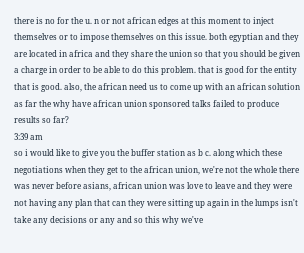there is no for the u. n or not african edges at this moment to inject themselves or to impose themselves on this issue. both egyptian and they are located in africa and they share the union so that you should be given a charge in order to be able to do this problem. that is good for the entity that is good. also, the african need us to come up with an african solution as far the why have african union sponsored talks failed to produce results so far?
3:39 am
so i would like to give you the buffer station as b c. along which these negotiations when they get to the african union, we're not the whole there was never before asians, african union was love to leave and they were not having any plan that can they were sitting up again in the lumps isn't take any decisions or any and so this why we've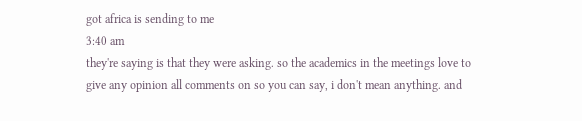got africa is sending to me
3:40 am
they're saying is that they were asking. so the academics in the meetings love to give any opinion all comments on so you can say, i don't mean anything. and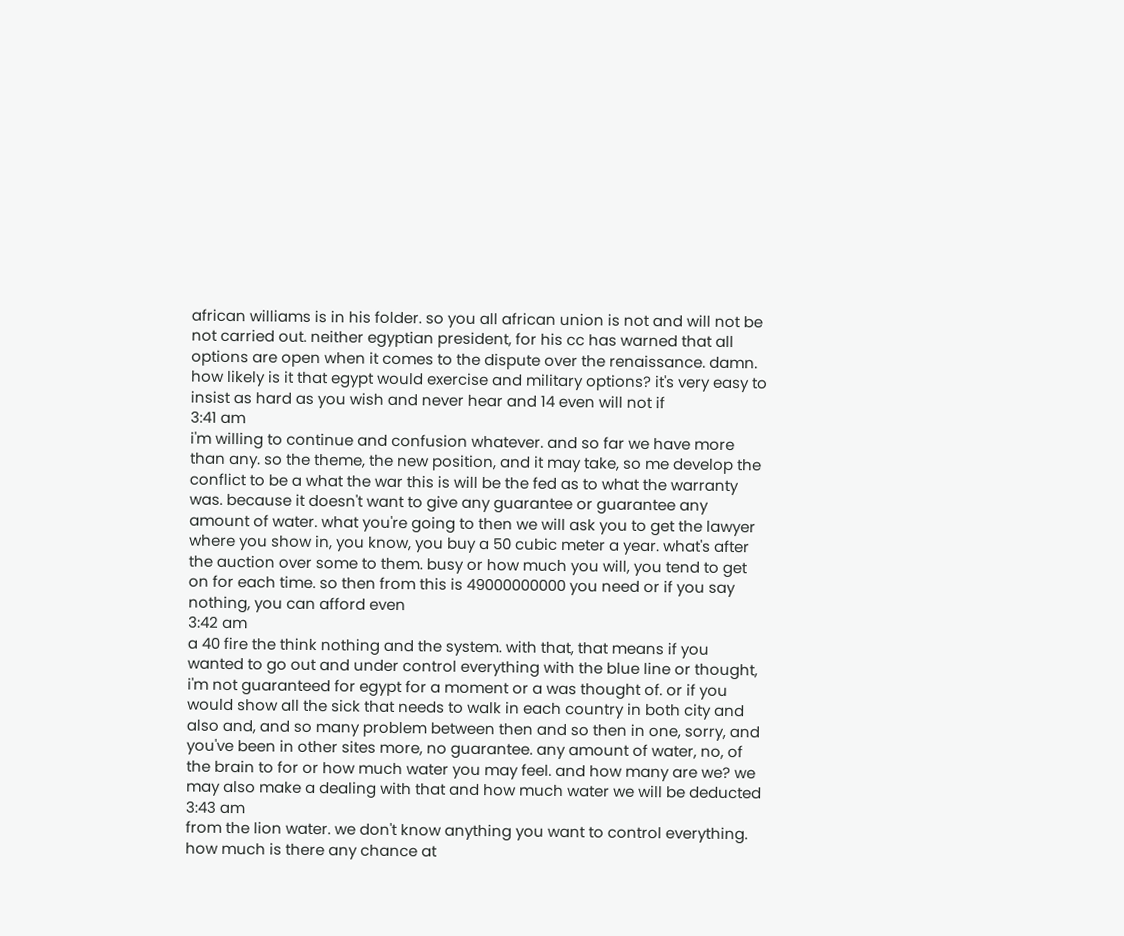african williams is in his folder. so you all african union is not and will not be not carried out. neither egyptian president, for his cc has warned that all options are open when it comes to the dispute over the renaissance. damn. how likely is it that egypt would exercise and military options? it's very easy to insist as hard as you wish and never hear and 14 even will not if
3:41 am
i'm willing to continue and confusion whatever. and so far we have more than any. so the theme, the new position, and it may take, so me develop the conflict to be a what the war this is will be the fed as to what the warranty was. because it doesn't want to give any guarantee or guarantee any amount of water. what you're going to then we will ask you to get the lawyer where you show in, you know, you buy a 50 cubic meter a year. what's after the auction over some to them. busy or how much you will, you tend to get on for each time. so then from this is 49000000000 you need or if you say nothing, you can afford even
3:42 am
a 40 fire the think nothing and the system. with that, that means if you wanted to go out and under control everything with the blue line or thought, i'm not guaranteed for egypt for a moment or a was thought of. or if you would show all the sick that needs to walk in each country in both city and also and, and so many problem between then and so then in one, sorry, and you've been in other sites more, no guarantee. any amount of water, no, of the brain to for or how much water you may feel. and how many are we? we may also make a dealing with that and how much water we will be deducted
3:43 am
from the lion water. we don't know anything you want to control everything. how much is there any chance at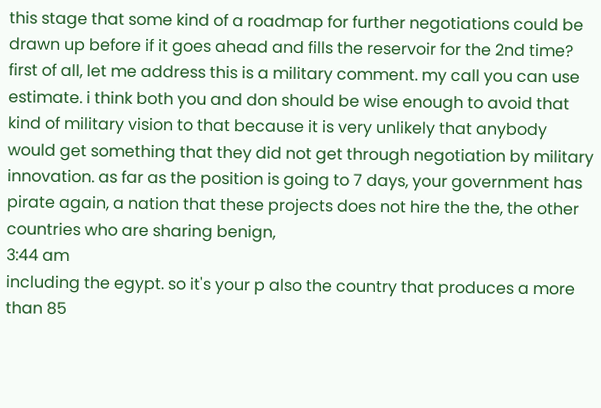this stage that some kind of a roadmap for further negotiations could be drawn up before if it goes ahead and fills the reservoir for the 2nd time? first of all, let me address this is a military comment. my call you can use estimate. i think both you and don should be wise enough to avoid that kind of military vision to that because it is very unlikely that anybody would get something that they did not get through negotiation by military innovation. as far as the position is going to 7 days, your government has pirate again, a nation that these projects does not hire the the, the other countries who are sharing benign,
3:44 am
including the egypt. so it's your p also the country that produces a more than 85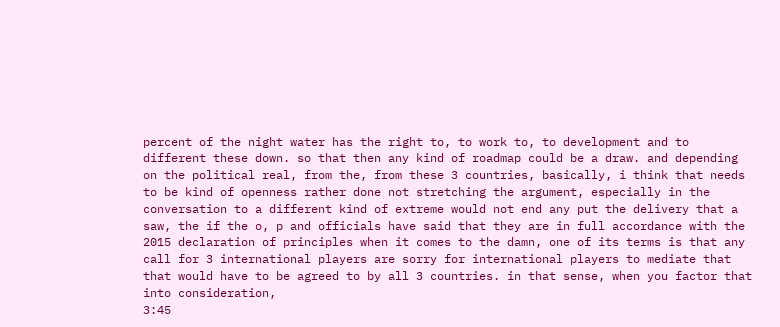percent of the night water has the right to, to work to, to development and to different these down. so that then any kind of roadmap could be a draw. and depending on the political real, from the, from these 3 countries, basically, i think that needs to be kind of openness rather done not stretching the argument, especially in the conversation to a different kind of extreme would not end any put the delivery that a saw, the if the o, p and officials have said that they are in full accordance with the 2015 declaration of principles when it comes to the damn, one of its terms is that any call for 3 international players are sorry for international players to mediate that that would have to be agreed to by all 3 countries. in that sense, when you factor that into consideration,
3:45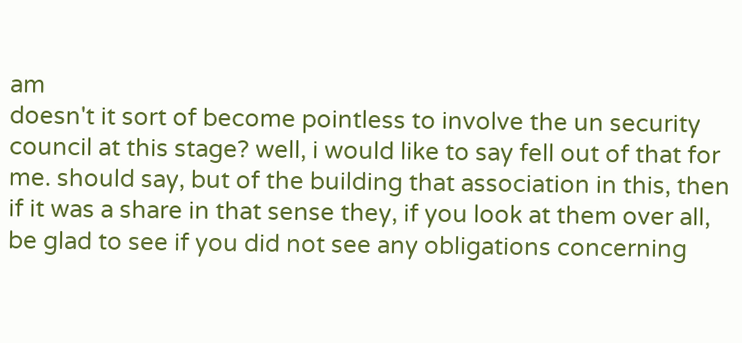am
doesn't it sort of become pointless to involve the un security council at this stage? well, i would like to say fell out of that for me. should say, but of the building that association in this, then if it was a share in that sense they, if you look at them over all, be glad to see if you did not see any obligations concerning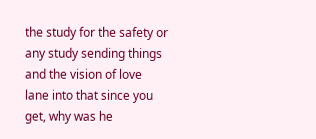the study for the safety or any study sending things and the vision of love lane into that since you get, why was he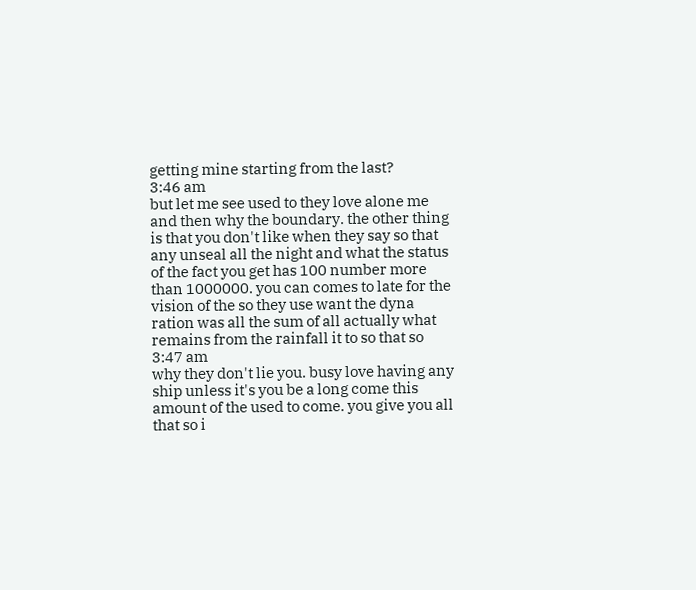getting mine starting from the last?
3:46 am
but let me see used to they love alone me and then why the boundary. the other thing is that you don't like when they say so that any unseal all the night and what the status of the fact you get has 100 number more than 1000000. you can comes to late for the vision of the so they use want the dyna ration was all the sum of all actually what remains from the rainfall it to so that so
3:47 am
why they don't lie you. busy love having any ship unless it's you be a long come this amount of the used to come. you give you all that so i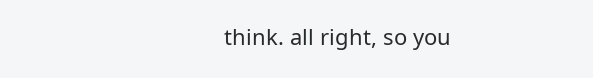think. all right, so you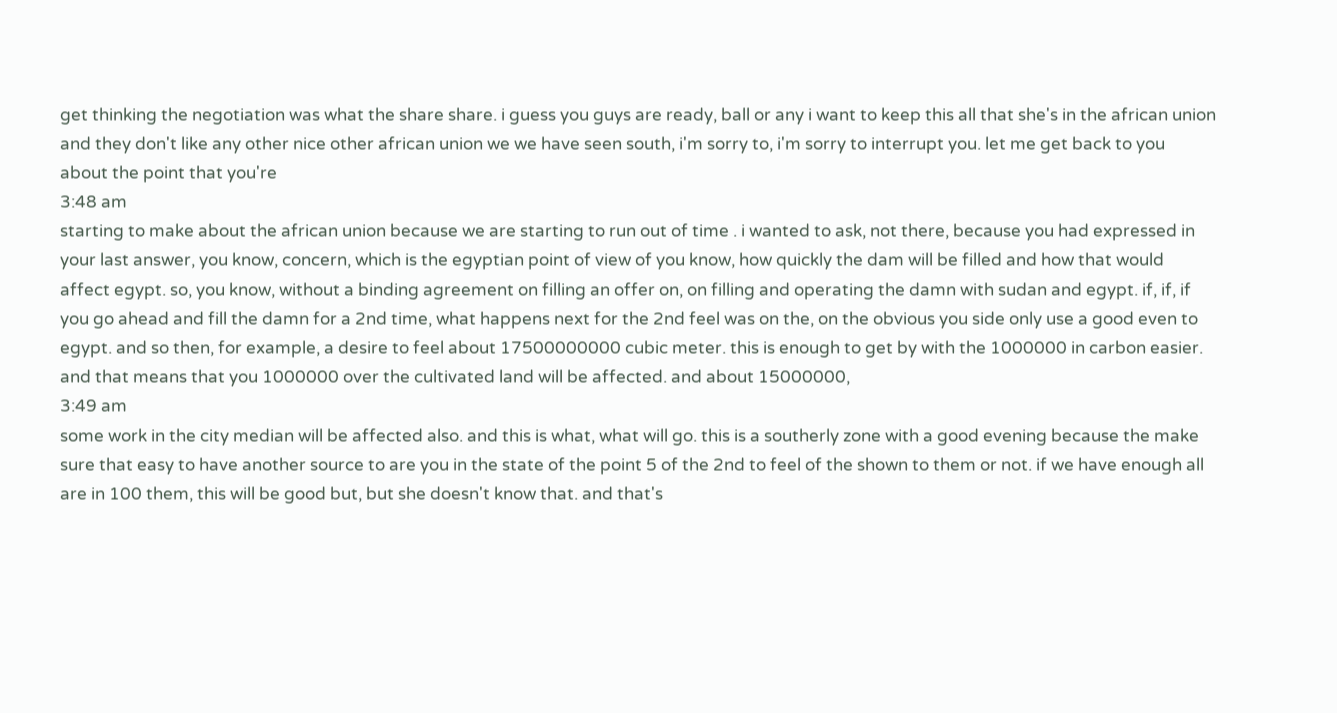get thinking the negotiation was what the share share. i guess you guys are ready, ball or any i want to keep this all that she's in the african union and they don't like any other nice other african union we we have seen south, i'm sorry to, i'm sorry to interrupt you. let me get back to you about the point that you're
3:48 am
starting to make about the african union because we are starting to run out of time . i wanted to ask, not there, because you had expressed in your last answer, you know, concern, which is the egyptian point of view of you know, how quickly the dam will be filled and how that would affect egypt. so, you know, without a binding agreement on filling an offer on, on filling and operating the damn with sudan and egypt. if, if, if you go ahead and fill the damn for a 2nd time, what happens next for the 2nd feel was on the, on the obvious you side only use a good even to egypt. and so then, for example, a desire to feel about 17500000000 cubic meter. this is enough to get by with the 1000000 in carbon easier. and that means that you 1000000 over the cultivated land will be affected. and about 15000000,
3:49 am
some work in the city median will be affected also. and this is what, what will go. this is a southerly zone with a good evening because the make sure that easy to have another source to are you in the state of the point 5 of the 2nd to feel of the shown to them or not. if we have enough all are in 100 them, this will be good but, but she doesn't know that. and that's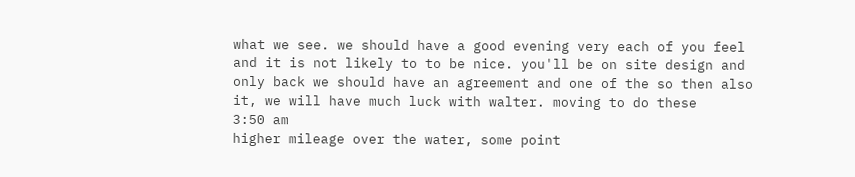what we see. we should have a good evening very each of you feel and it is not likely to to be nice. you'll be on site design and only back we should have an agreement and one of the so then also it, we will have much luck with walter. moving to do these
3:50 am
higher mileage over the water, some point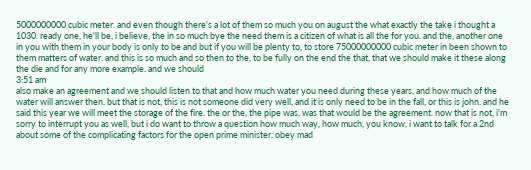5000000000 cubic meter. and even though there's a lot of them so much you on august the what exactly the take i thought a 1030. ready one, he'll be, i believe, the in so much bye the need them is a citizen of what is all the for you. and the, another one in you with them in your body is only to be and but if you will be plenty to, to store 75000000000 cubic meter in been shown to them matters of water. and this is so much and so then to the, to be fully on the end the that, that we should make it these along the die and for any more example. and we should
3:51 am
also make an agreement and we should listen to that and how much water you need during these years, and how much of the water will answer then. but that is not, this is not someone did very well, and it is only need to be in the fall, or this is john. and he said this year we will meet the storage of the fire. the or the, the pipe was, was that would be the agreement. now that is not, i'm sorry to interrupt you as well, but i do want to throw a question how much way, how much, you know, i want to talk for a 2nd about some of the complicating factors for the open prime minister. obey mad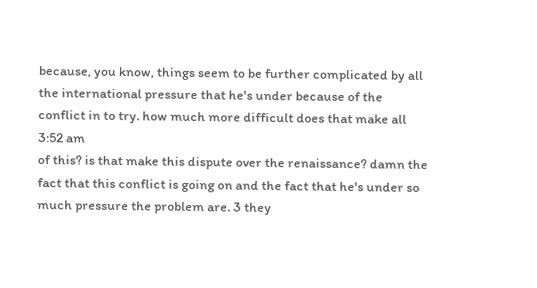because, you know, things seem to be further complicated by all the international pressure that he's under because of the conflict in to try. how much more difficult does that make all
3:52 am
of this? is that make this dispute over the renaissance? damn the fact that this conflict is going on and the fact that he's under so much pressure the problem are. 3 they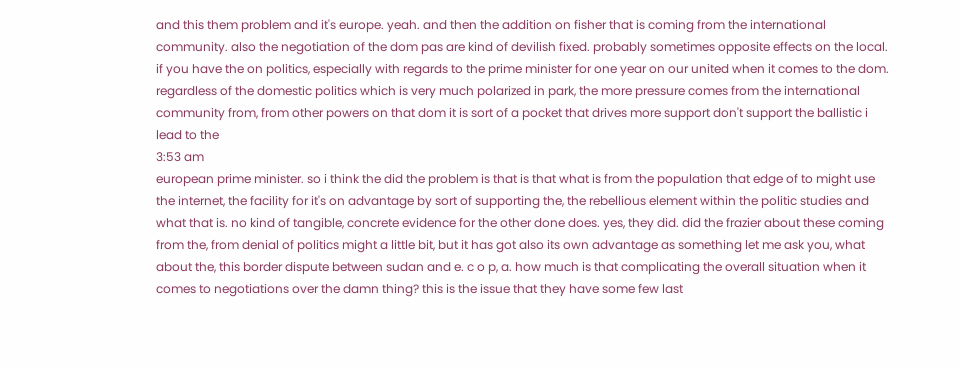and this them problem and it's europe. yeah. and then the addition on fisher that is coming from the international community. also the negotiation of the dom pas are kind of devilish fixed. probably sometimes opposite effects on the local. if you have the on politics, especially with regards to the prime minister for one year on our united when it comes to the dom. regardless of the domestic politics which is very much polarized in park, the more pressure comes from the international community from, from other powers on that dom it is sort of a pocket that drives more support don't support the ballistic i lead to the
3:53 am
european prime minister. so i think the did the problem is that is that what is from the population that edge of to might use the internet, the facility for it's on advantage by sort of supporting the, the rebellious element within the politic studies and what that is. no kind of tangible, concrete evidence for the other done does. yes, they did. did the frazier about these coming from the, from denial of politics might a little bit, but it has got also its own advantage as something let me ask you, what about the, this border dispute between sudan and e. c o p, a. how much is that complicating the overall situation when it comes to negotiations over the damn thing? this is the issue that they have some few last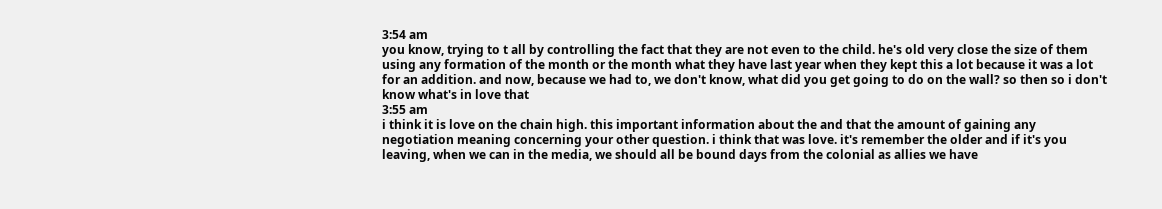3:54 am
you know, trying to t all by controlling the fact that they are not even to the child. he's old very close the size of them using any formation of the month or the month what they have last year when they kept this a lot because it was a lot for an addition. and now, because we had to, we don't know, what did you get going to do on the wall? so then so i don't know what's in love that
3:55 am
i think it is love on the chain high. this important information about the and that the amount of gaining any negotiation meaning concerning your other question. i think that was love. it's remember the older and if it's you leaving, when we can in the media, we should all be bound days from the colonial as allies we have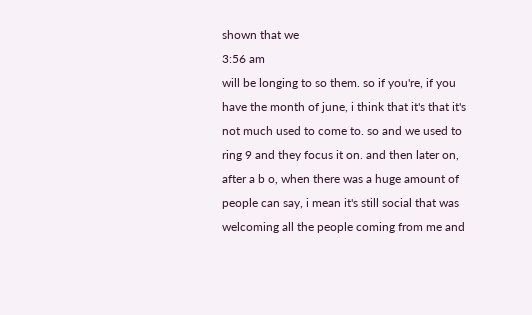shown that we
3:56 am
will be longing to so them. so if you're, if you have the month of june, i think that it's that it's not much used to come to. so and we used to ring 9 and they focus it on. and then later on, after a b o, when there was a huge amount of people can say, i mean it's still social that was welcoming all the people coming from me and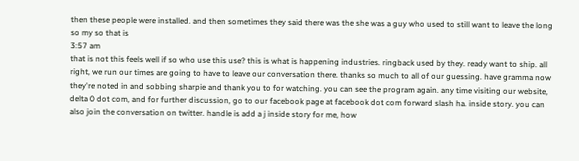then these people were installed. and then sometimes they said there was the she was a guy who used to still want to leave the long so my so that is
3:57 am
that is not this feels well if so who use this use? this is what is happening industries. ringback used by they. ready want to ship. all right, we run our times are going to have to leave our conversation there. thanks so much to all of our guessing. have gramma now they're noted in and sobbing sharpie and thank you to for watching. you can see the program again. any time visiting our website, delta 0 dot com, and for further discussion, go to our facebook page at facebook dot com forward slash ha. inside story. you can also join the conversation on twitter. handle is add a j inside story for me, how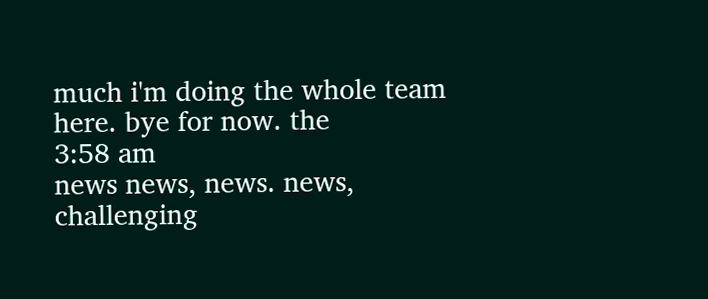much i'm doing the whole team here. bye for now. the
3:58 am
news news, news. news, challenging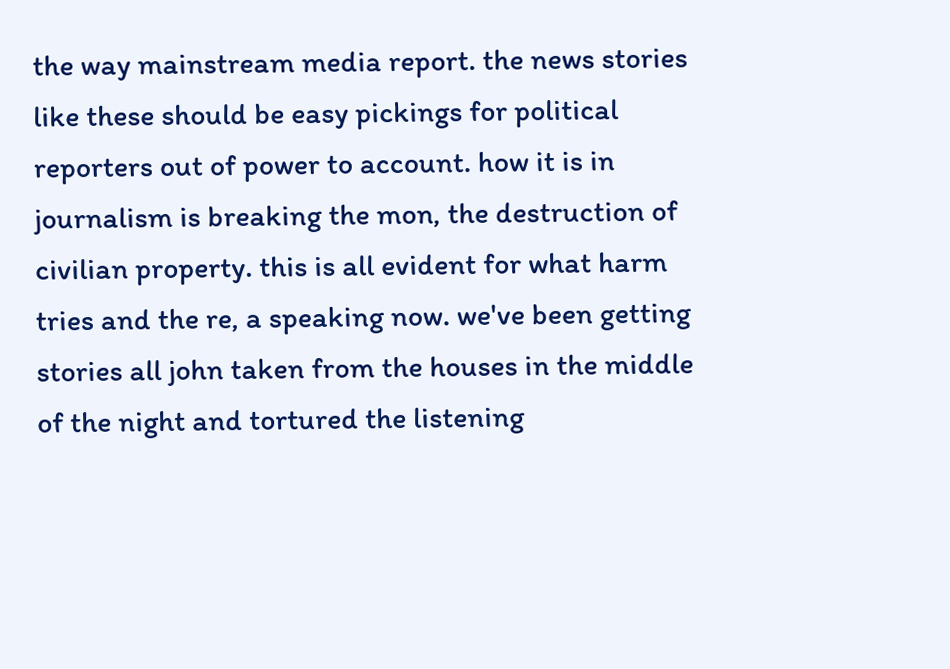the way mainstream media report. the news stories like these should be easy pickings for political reporters out of power to account. how it is in journalism is breaking the mon, the destruction of civilian property. this is all evident for what harm tries and the re, a speaking now. we've been getting stories all john taken from the houses in the middle of the night and tortured the listening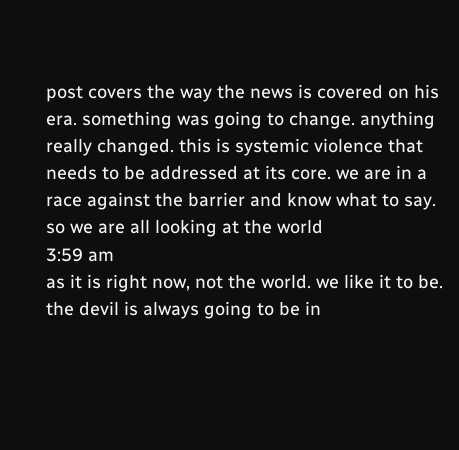post covers the way the news is covered on his era. something was going to change. anything really changed. this is systemic violence that needs to be addressed at its core. we are in a race against the barrier and know what to say. so we are all looking at the world
3:59 am
as it is right now, not the world. we like it to be. the devil is always going to be in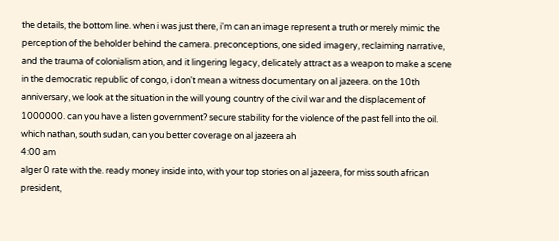the details, the bottom line. when i was just there, i'm can an image represent a truth or merely mimic the perception of the beholder behind the camera. preconceptions, one sided imagery, reclaiming narrative, and the trauma of colonialism ation, and it lingering legacy, delicately attract as a weapon to make a scene in the democratic republic of congo, i don't mean a witness documentary on al jazeera. on the 10th anniversary, we look at the situation in the will young country of the civil war and the displacement of 1000000. can you have a listen government? secure stability for the violence of the past fell into the oil. which nathan, south sudan, can you better coverage on al jazeera ah
4:00 am
alger 0 rate with the. ready money inside into, with your top stories on al jazeera, for miss south african president,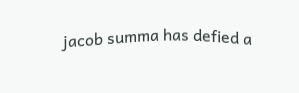jacob summa has defied a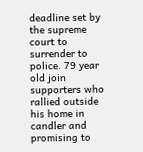deadline set by the supreme court to surrender to police. 79 year old join supporters who rallied outside his home in candler and promising to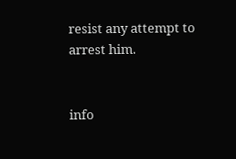resist any attempt to arrest him.


info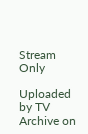Stream Only

Uploaded by TV Archive on